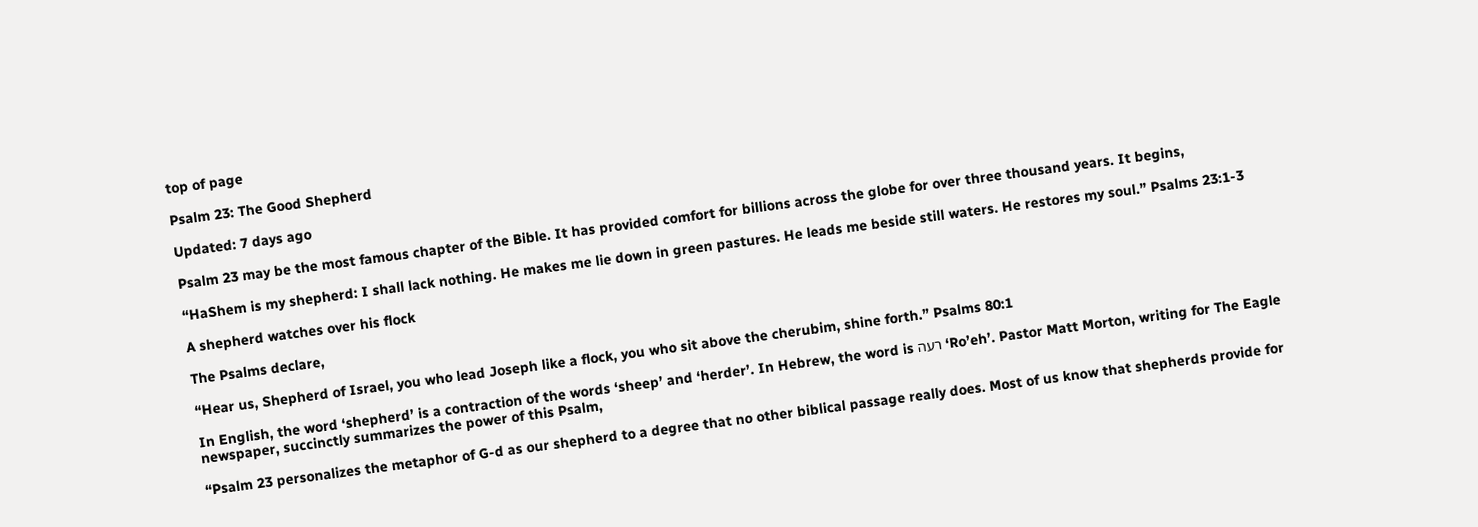top of page

Psalm 23: The Good Shepherd

Updated: 7 days ago

Psalm 23 may be the most famous chapter of the Bible. It has provided comfort for billions across the globe for over three thousand years. It begins,

“HaShem is my shepherd: I shall lack nothing. He makes me lie down in green pastures. He leads me beside still waters. He restores my soul.” Psalms 23:1-3

A shepherd watches over his flock

The Psalms declare,

“Hear us, Shepherd of Israel, you who lead Joseph like a flock, you who sit above the cherubim, shine forth.” Psalms 80:1

In English, the word ‘shepherd’ is a contraction of the words ‘sheep’ and ‘herder’. In Hebrew, the word is רעה ‘Ro’eh’. Pastor Matt Morton, writing for The Eagle newspaper, succinctly summarizes the power of this Psalm,

“Psalm 23 personalizes the metaphor of G-d as our shepherd to a degree that no other biblical passage really does. Most of us know that shepherds provide for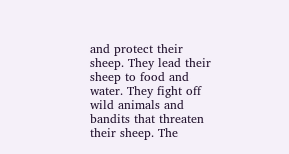and protect their sheep. They lead their sheep to food and water. They fight off wild animals and bandits that threaten their sheep. The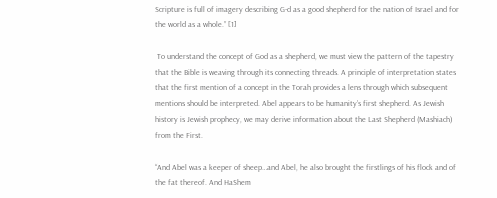Scripture is full of imagery describing G-d as a good shepherd for the nation of Israel and for the world as a whole.” [1]

 To understand the concept of God as a shepherd, we must view the pattern of the tapestry that the Bible is weaving through its connecting threads. A principle of interpretation states that the first mention of a concept in the Torah provides a lens through which subsequent mentions should be interpreted. Abel appears to be humanity’s first shepherd. As Jewish history is Jewish prophecy, we may derive information about the Last Shepherd (Mashiach) from the First.

“And Abel was a keeper of sheep…and Abel, he also brought the firstlings of his flock and of the fat thereof. And HaShem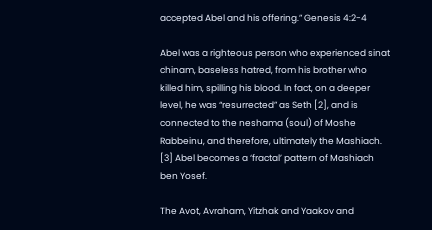accepted Abel and his offering.” Genesis 4:2-4

Abel was a righteous person who experienced sinat chinam, baseless hatred, from his brother who killed him, spilling his blood. In fact, on a deeper level, he was “resurrected” as Seth [2], and is connected to the neshama (soul) of Moshe Rabbeinu, and therefore, ultimately the Mashiach. [3] Abel becomes a ‘fractal’ pattern of Mashiach ben Yosef.

The Avot, Avraham, Yitzhak and Yaakov and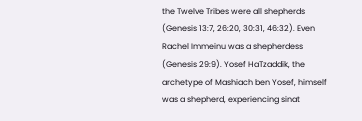the Twelve Tribes were all shepherds (Genesis 13:7, 26:20, 30:31, 46:32). Even Rachel Immeinu was a shepherdess (Genesis 29:9). Yosef HaTzaddik, the archetype of Mashiach ben Yosef, himself was a shepherd, experiencing sinat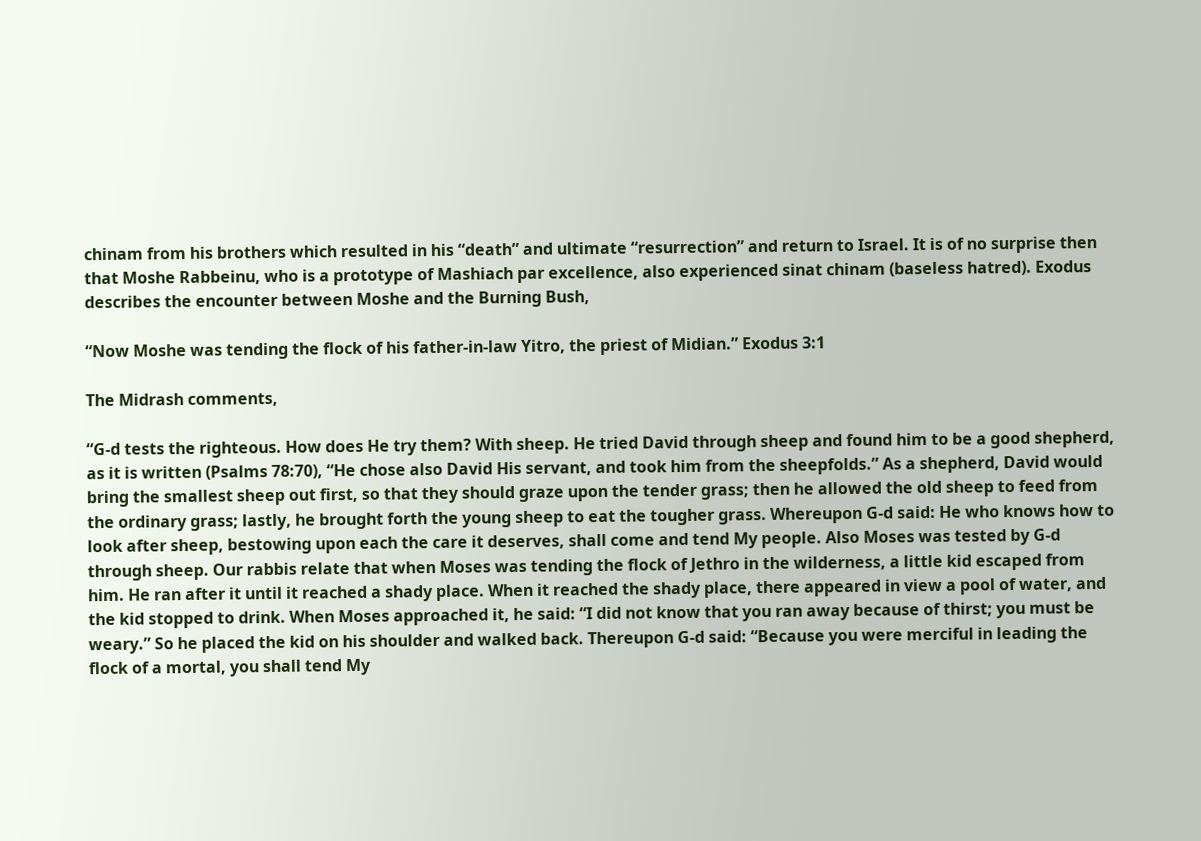chinam from his brothers which resulted in his “death” and ultimate “resurrection” and return to Israel. It is of no surprise then that Moshe Rabbeinu, who is a prototype of Mashiach par excellence, also experienced sinat chinam (baseless hatred). Exodus describes the encounter between Moshe and the Burning Bush,

“Now Moshe was tending the flock of his father-in-law Yitro, the priest of Midian.” Exodus 3:1

The Midrash comments,

“G‑d tests the righteous. How does He try them? With sheep. He tried David through sheep and found him to be a good shepherd, as it is written (Psalms 78:70), “He chose also David His servant, and took him from the sheepfolds.” As a shepherd, David would bring the smallest sheep out first, so that they should graze upon the tender grass; then he allowed the old sheep to feed from the ordinary grass; lastly, he brought forth the young sheep to eat the tougher grass. Whereupon G‑d said: He who knows how to look after sheep, bestowing upon each the care it deserves, shall come and tend My people. Also Moses was tested by G‑d through sheep. Our rabbis relate that when Moses was tending the flock of Jethro in the wilderness, a little kid escaped from him. He ran after it until it reached a shady place. When it reached the shady place, there appeared in view a pool of water, and the kid stopped to drink. When Moses approached it, he said: “I did not know that you ran away because of thirst; you must be weary.” So he placed the kid on his shoulder and walked back. Thereupon G‑d said: “Because you were merciful in leading the flock of a mortal, you shall tend My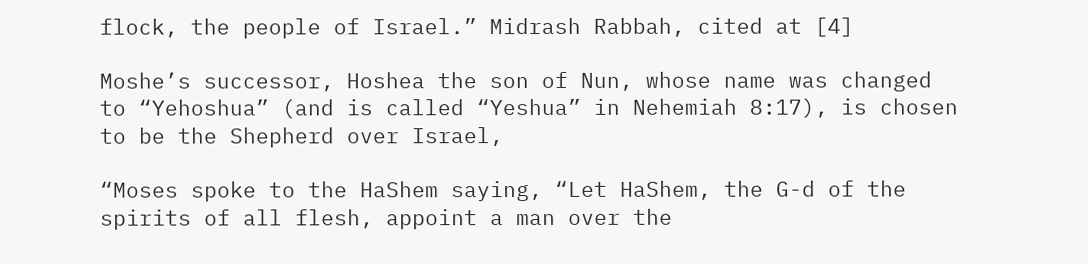flock, the people of Israel.” Midrash Rabbah, cited at [4]

Moshe’s successor, Hoshea the son of Nun, whose name was changed to “Yehoshua” (and is called “Yeshua” in Nehemiah 8:17), is chosen to be the Shepherd over Israel,

“Moses spoke to the HaShem saying, “Let HaShem, the G-d of the spirits of all flesh, appoint a man over the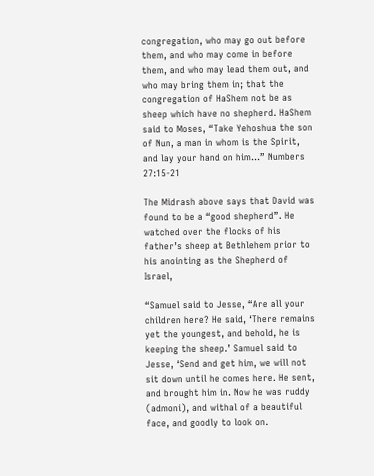congregation, who may go out before them, and who may come in before them, and who may lead them out, and who may bring them in; that the congregation of HaShem not be as sheep which have no shepherd. HaShem said to Moses, “Take Yehoshua the son of Nun, a man in whom is the Spirit, and lay your hand on him…” Numbers 27:15-21

The Midrash above says that David was found to be a “good shepherd”. He watched over the flocks of his father’s sheep at Bethlehem prior to his anointing as the Shepherd of Israel,

“Samuel said to Jesse, “Are all your children here? He said, ‘There remains yet the youngest, and behold, he is keeping the sheep.’ Samuel said to Jesse, ‘Send and get him, we will not sit down until he comes here. He sent, and brought him in. Now he was ruddy (admoni), and withal of a beautiful face, and goodly to look on.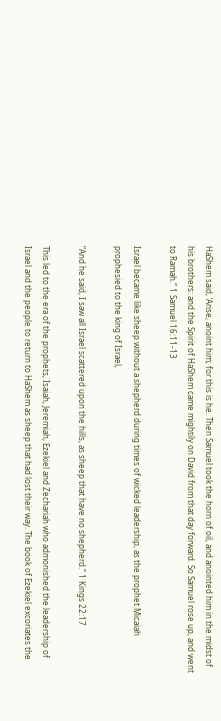HaShem said, ‘Arise, anoint him; for this is he. Then Samuel took the horn of oil, and anointed him in the midst of his brothers: and the Spirit of HaShem came mightily on David from that day forward. So Samuel rose up, and went to Ramah.” 1 Samuel 16:11-13

Israel became like sheep without a shepherd during times of wicked leadership, as the prophet Micaiah prophesied to the king of Israel,

“And he said, I saw all Israel scattered upon the hills, as sheep that have no shepherd.” 1 Kings 22:17

This led to the era of the prophets, Isaiah, Jeremiah, Ezekiel and Zechariah who admonished the leadership of Israel and the people to return to HaShem as sheep that had lost their way. The book of Ezekiel excoriates the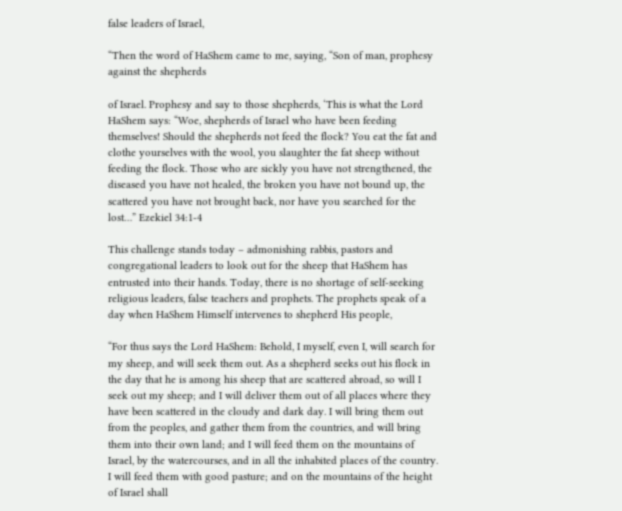false leaders of Israel,

“Then the word of HaShem came to me, saying, “Son of man, prophesy against the shepherds

of Israel. Prophesy and say to those shepherds, ‘This is what the Lord HaShem says: “Woe, shepherds of Israel who have been feeding themselves! Should the shepherds not feed the flock? You eat the fat and clothe yourselves with the wool, you slaughter the fat sheep without feeding the flock. Those who are sickly you have not strengthened, the diseased you have not healed, the broken you have not bound up, the scattered you have not brought back, nor have you searched for the lost…” Ezekiel 34:1-4

This challenge stands today – admonishing rabbis, pastors and congregational leaders to look out for the sheep that HaShem has entrusted into their hands. Today, there is no shortage of self-seeking religious leaders, false teachers and prophets. The prophets speak of a day when HaShem Himself intervenes to shepherd His people,

“For thus says the Lord HaShem: Behold, I myself, even I, will search for my sheep, and will seek them out. As a shepherd seeks out his flock in the day that he is among his sheep that are scattered abroad, so will I seek out my sheep; and I will deliver them out of all places where they have been scattered in the cloudy and dark day. I will bring them out from the peoples, and gather them from the countries, and will bring them into their own land; and I will feed them on the mountains of Israel, by the watercourses, and in all the inhabited places of the country. I will feed them with good pasture; and on the mountains of the height of Israel shall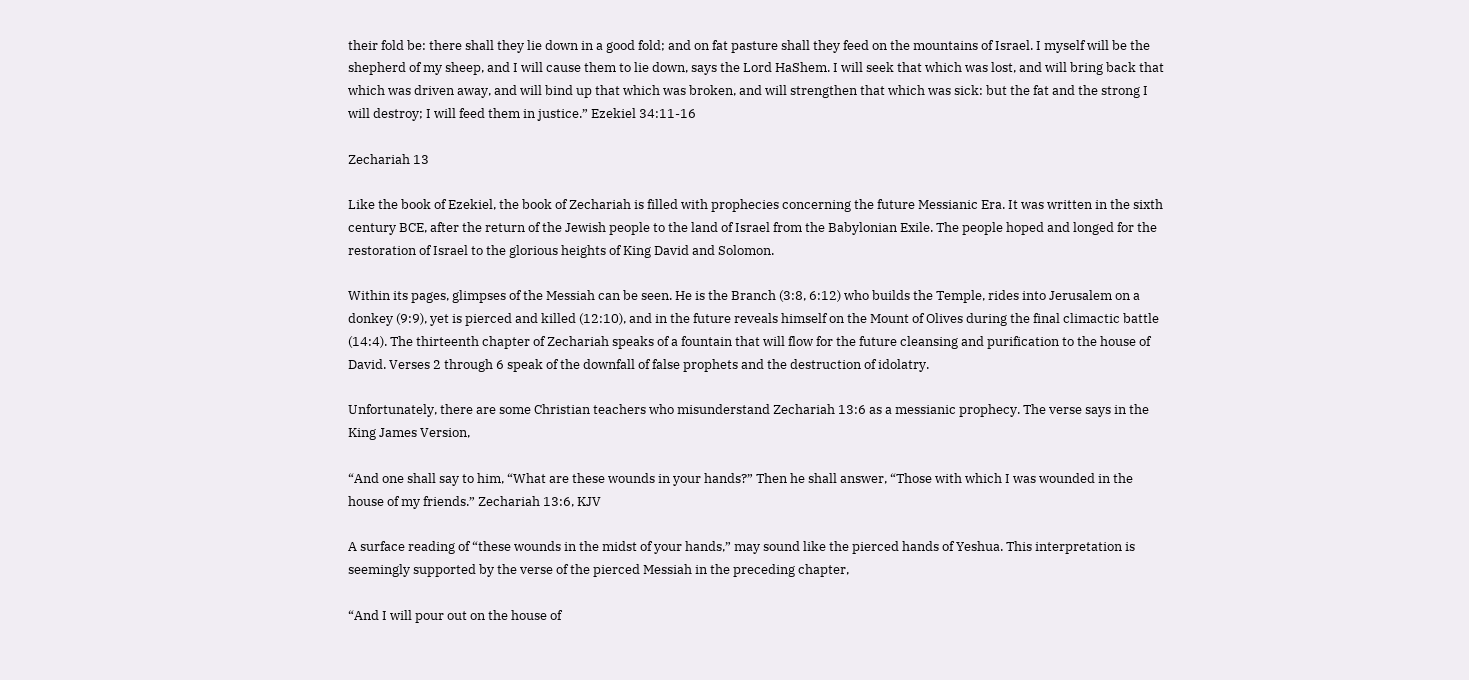their fold be: there shall they lie down in a good fold; and on fat pasture shall they feed on the mountains of Israel. I myself will be the shepherd of my sheep, and I will cause them to lie down, says the Lord HaShem. I will seek that which was lost, and will bring back that which was driven away, and will bind up that which was broken, and will strengthen that which was sick: but the fat and the strong I will destroy; I will feed them in justice.” Ezekiel 34:11-16

Zechariah 13

Like the book of Ezekiel, the book of Zechariah is filled with prophecies concerning the future Messianic Era. It was written in the sixth century BCE, after the return of the Jewish people to the land of Israel from the Babylonian Exile. The people hoped and longed for the restoration of Israel to the glorious heights of King David and Solomon.

Within its pages, glimpses of the Messiah can be seen. He is the Branch (3:8, 6:12) who builds the Temple, rides into Jerusalem on a donkey (9:9), yet is pierced and killed (12:10), and in the future reveals himself on the Mount of Olives during the final climactic battle (14:4). The thirteenth chapter of Zechariah speaks of a fountain that will flow for the future cleansing and purification to the house of David. Verses 2 through 6 speak of the downfall of false prophets and the destruction of idolatry.

Unfortunately, there are some Christian teachers who misunderstand Zechariah 13:6 as a messianic prophecy. The verse says in the King James Version,

“And one shall say to him, “What are these wounds in your hands?” Then he shall answer, “Those with which I was wounded in the house of my friends.” Zechariah 13:6, KJV

A surface reading of “these wounds in the midst of your hands,” may sound like the pierced hands of Yeshua. This interpretation is seemingly supported by the verse of the pierced Messiah in the preceding chapter,

“And I will pour out on the house of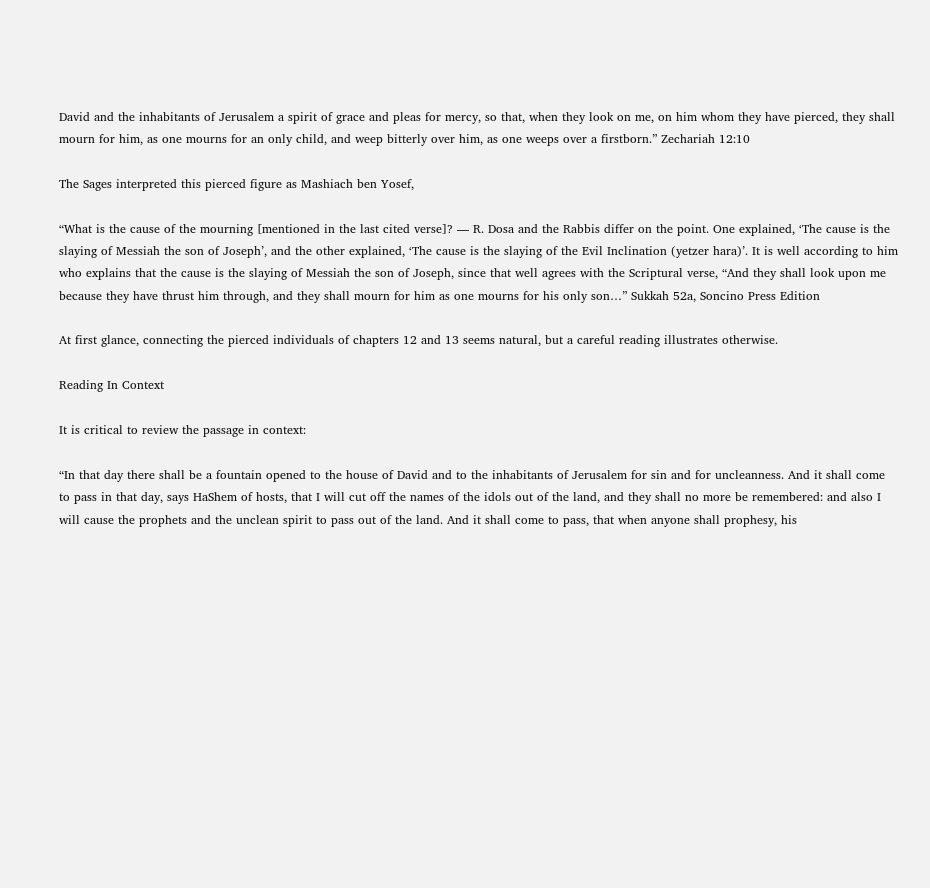David and the inhabitants of Jerusalem a spirit of grace and pleas for mercy, so that, when they look on me, on him whom they have pierced, they shall mourn for him, as one mourns for an only child, and weep bitterly over him, as one weeps over a firstborn.” Zechariah 12:10

The Sages interpreted this pierced figure as Mashiach ben Yosef,

“What is the cause of the mourning [mentioned in the last cited verse]? — R. Dosa and the Rabbis differ on the point. One explained, ‘The cause is the slaying of Messiah the son of Joseph’, and the other explained, ‘The cause is the slaying of the Evil Inclination (yetzer hara)’. It is well according to him who explains that the cause is the slaying of Messiah the son of Joseph, since that well agrees with the Scriptural verse, “And they shall look upon me because they have thrust him through, and they shall mourn for him as one mourns for his only son…” Sukkah 52a, Soncino Press Edition

At first glance, connecting the pierced individuals of chapters 12 and 13 seems natural, but a careful reading illustrates otherwise.

Reading In Context

It is critical to review the passage in context:

“In that day there shall be a fountain opened to the house of David and to the inhabitants of Jerusalem for sin and for uncleanness. And it shall come to pass in that day, says HaShem of hosts, that I will cut off the names of the idols out of the land, and they shall no more be remembered: and also I will cause the prophets and the unclean spirit to pass out of the land. And it shall come to pass, that when anyone shall prophesy, his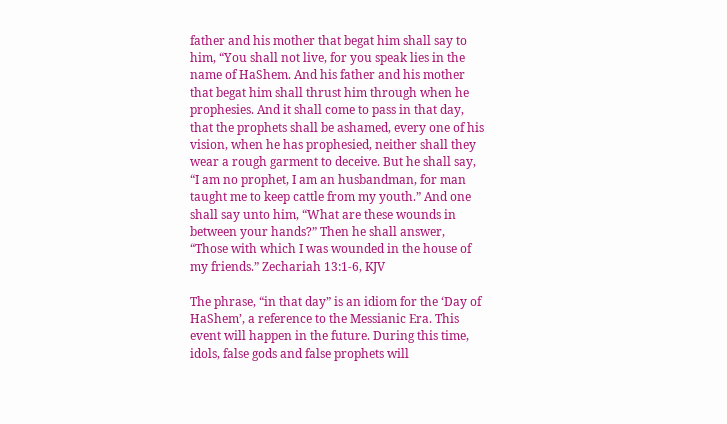father and his mother that begat him shall say to him, “You shall not live, for you speak lies in the name of HaShem. And his father and his mother that begat him shall thrust him through when he prophesies. And it shall come to pass in that day, that the prophets shall be ashamed, every one of his vision, when he has prophesied, neither shall they wear a rough garment to deceive. But he shall say, “I am no prophet, I am an husbandman, for man taught me to keep cattle from my youth.” And one shall say unto him, “What are these wounds in between your hands?” Then he shall answer, “Those with which I was wounded in the house of my friends.” Zechariah 13:1-6, KJV

The phrase, “in that day” is an idiom for the ‘Day of HaShem’, a reference to the Messianic Era. This event will happen in the future. During this time, idols, false gods and false prophets will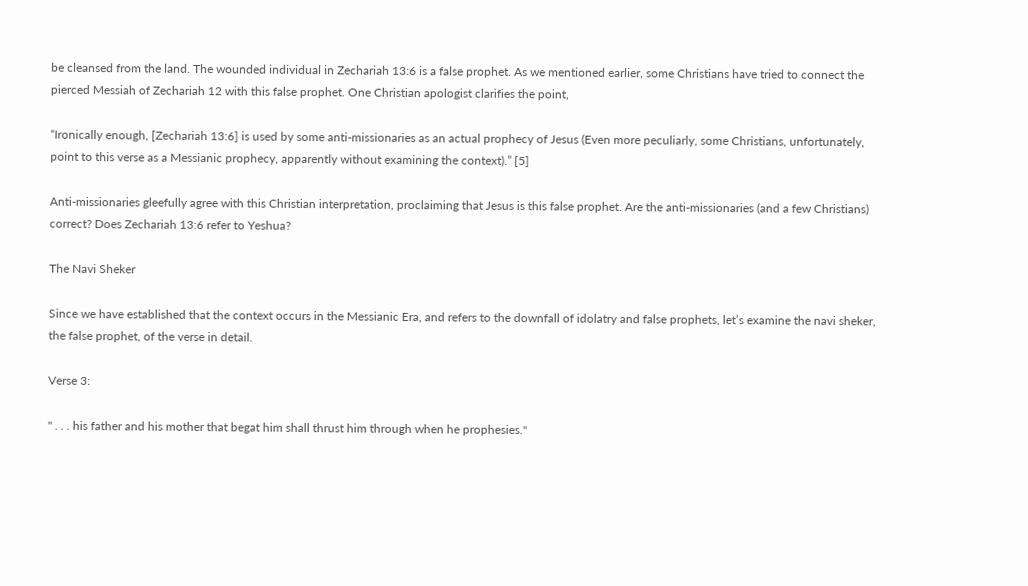be cleansed from the land. The wounded individual in Zechariah 13:6 is a false prophet. As we mentioned earlier, some Christians have tried to connect the pierced Messiah of Zechariah 12 with this false prophet. One Christian apologist clarifies the point,

“Ironically enough, [Zechariah 13:6] is used by some anti-missionaries as an actual prophecy of Jesus (Even more peculiarly, some Christians, unfortunately, point to this verse as a Messianic prophecy, apparently without examining the context).” [5]

Anti-missionaries gleefully agree with this Christian interpretation, proclaiming that Jesus is this false prophet. Are the anti-missionaries (and a few Christians) correct? Does Zechariah 13:6 refer to Yeshua?

The Navi Sheker

Since we have established that the context occurs in the Messianic Era, and refers to the downfall of idolatry and false prophets, let’s examine the navi sheker, the false prophet, of the verse in detail.

Verse 3:

" . . . his father and his mother that begat him shall thrust him through when he prophesies."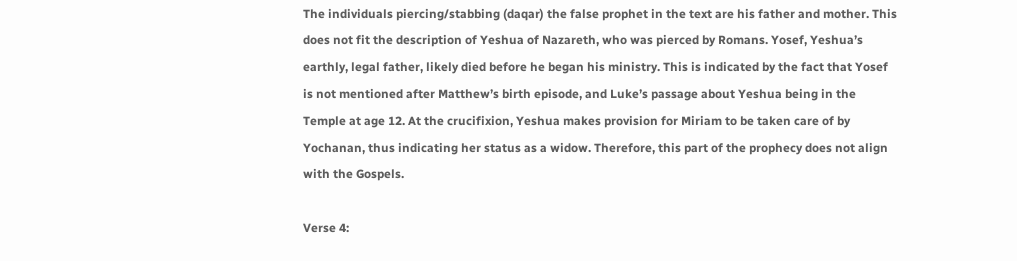The individuals piercing/stabbing (daqar) the false prophet in the text are his father and mother. This does not fit the description of Yeshua of Nazareth, who was pierced by Romans. Yosef, Yeshua’s earthly, legal father, likely died before he began his ministry. This is indicated by the fact that Yosef is not mentioned after Matthew’s birth episode, and Luke’s passage about Yeshua being in the Temple at age 12. At the crucifixion, Yeshua makes provision for Miriam to be taken care of by Yochanan, thus indicating her status as a widow. Therefore, this part of the prophecy does not align with the Gospels.

Verse 4: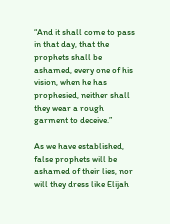“And it shall come to pass in that day, that the prophets shall be ashamed, every one of his vision, when he has prophesied, neither shall they wear a rough garment to deceive.”

As we have established, false prophets will be ashamed of their lies, nor will they dress like Elijah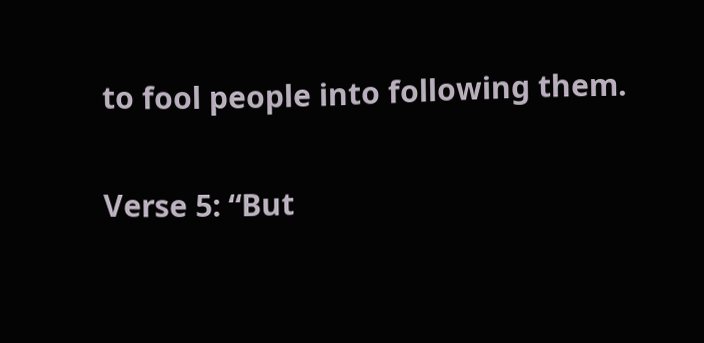to fool people into following them.

Verse 5: “But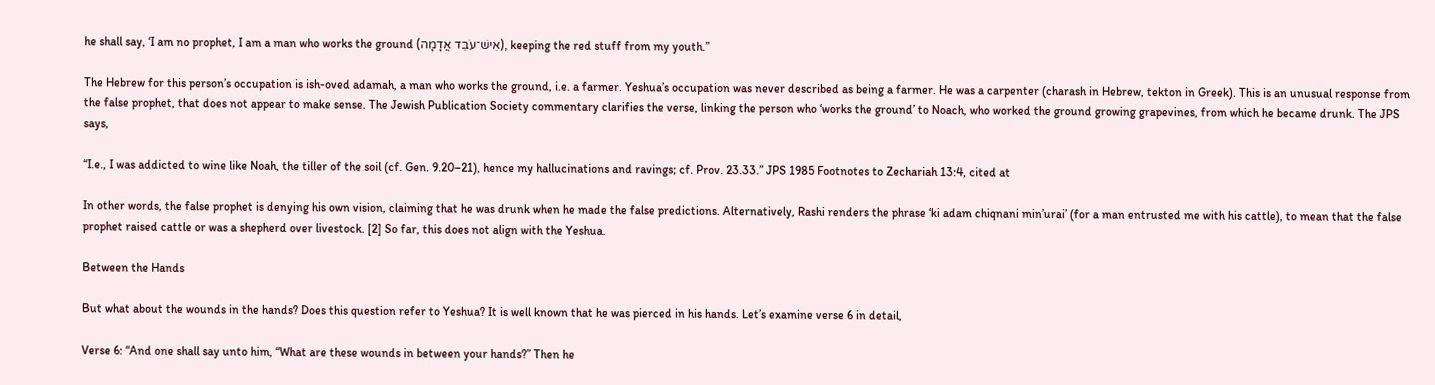he shall say, ‘I am no prophet, I am a man who works the ground (אִישׁ־עֹבֵד אֲדָמָה), keeping the red stuff from my youth.”

The Hebrew for this person’s occupation is ish-oved adamah, a man who works the ground, i.e. a farmer. Yeshua’s occupation was never described as being a farmer. He was a carpenter (charash in Hebrew, tekton in Greek). This is an unusual response from the false prophet, that does not appear to make sense. The Jewish Publication Society commentary clarifies the verse, linking the person who ‘works the ground’ to Noach, who worked the ground growing grapevines, from which he became drunk. The JPS says,

“I.e., I was addicted to wine like Noah, the tiller of the soil (cf. Gen. 9.20–21), hence my hallucinations and ravings; cf. Prov. 23.33.” JPS 1985 Footnotes to Zechariah 13:4, cited at

In other words, the false prophet is denying his own vision, claiming that he was drunk when he made the false predictions. Alternatively, Rashi renders the phrase ‘ki adam chiqnani min’urai’ (for a man entrusted me with his cattle), to mean that the false prophet raised cattle or was a shepherd over livestock. [2] So far, this does not align with the Yeshua.

Between the Hands

But what about the wounds in the hands? Does this question refer to Yeshua? It is well known that he was pierced in his hands. Let’s examine verse 6 in detail,

Verse 6: “And one shall say unto him, “What are these wounds in between your hands?” Then he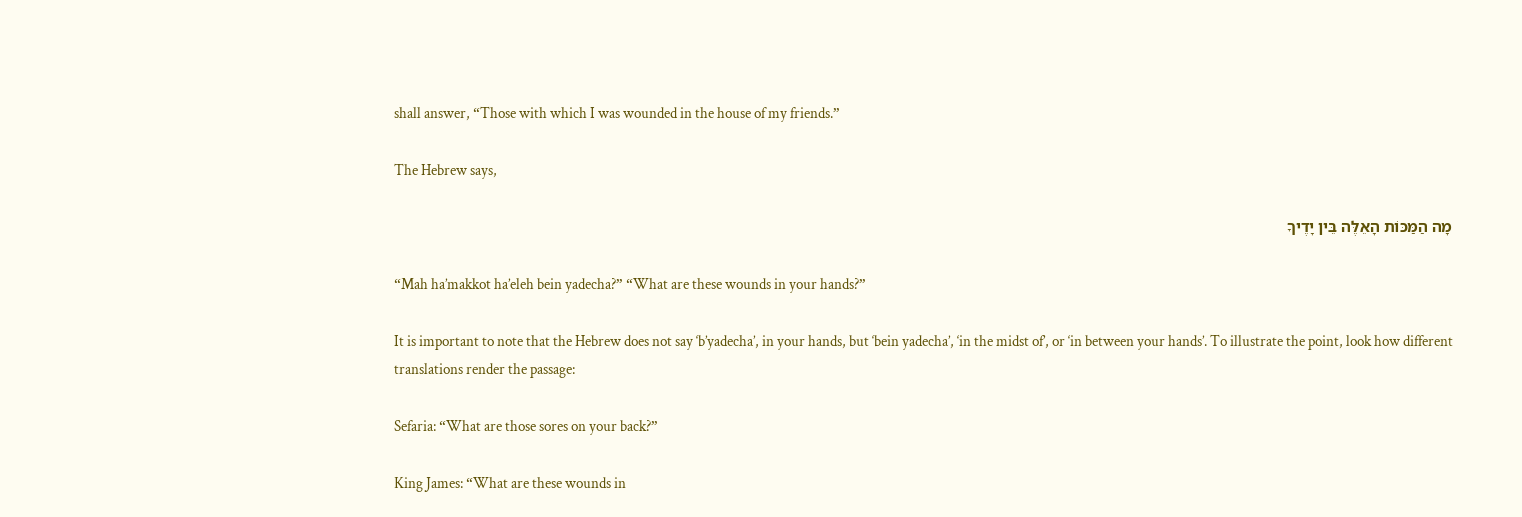shall answer, “Those with which I was wounded in the house of my friends.”

The Hebrew says,

מָה הַמַּכּוֹת הָאֵלֶּה בֵּין יָדֶיךָ

“Mah ha’makkot ha’eleh bein yadecha?” “What are these wounds in your hands?”

It is important to note that the Hebrew does not say ‘b’yadecha’, in your hands, but ‘bein yadecha’, ‘in the midst of’, or ‘in between your hands’. To illustrate the point, look how different translations render the passage:

Sefaria: “What are those sores on your back?”

King James: “What are these wounds in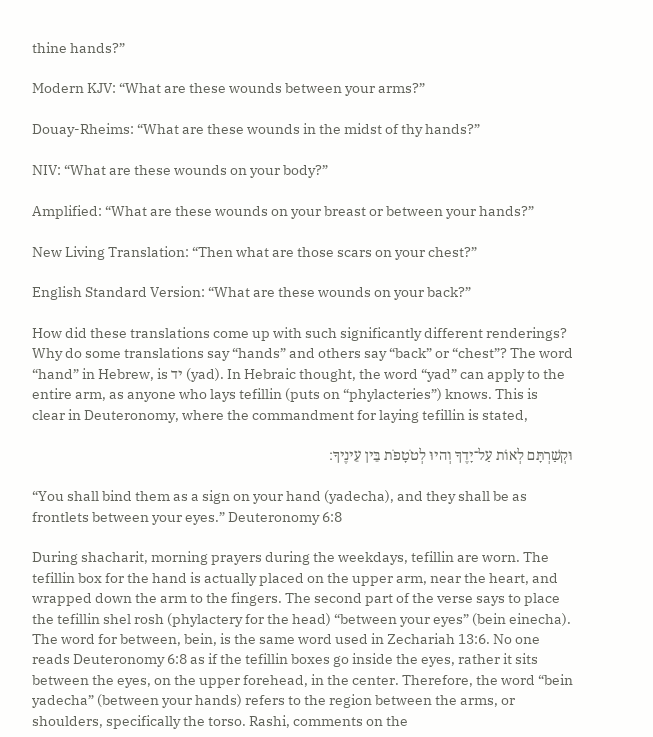thine hands?”

Modern KJV: “What are these wounds between your arms?”

Douay-Rheims: “What are these wounds in the midst of thy hands?”

NIV: “What are these wounds on your body?”

Amplified: “What are these wounds on your breast or between your hands?”

New Living Translation: “Then what are those scars on your chest?”

English Standard Version: “What are these wounds on your back?”

How did these translations come up with such significantly different renderings? Why do some translations say “hands” and others say “back” or “chest”? The word “hand” in Hebrew, is יד (yad). In Hebraic thought, the word “yad” can apply to the entire arm, as anyone who lays tefillin (puts on “phylacteries”) knows. This is clear in Deuteronomy, where the commandment for laying tefillin is stated,

וּקְשַׁרְתָּם לְאוֹת עַל־יָדֶךָ וְהיוּ לְטֹטָפֹת בֵּין עֵינֶיךָ׃

“You shall bind them as a sign on your hand (yadecha), and they shall be as frontlets between your eyes.” Deuteronomy 6:8

During shacharit, morning prayers during the weekdays, tefillin are worn. The tefillin box for the hand is actually placed on the upper arm, near the heart, and wrapped down the arm to the fingers. The second part of the verse says to place the tefillin shel rosh (phylactery for the head) “between your eyes” (bein einecha). The word for between, bein, is the same word used in Zechariah 13:6. No one reads Deuteronomy 6:8 as if the tefillin boxes go inside the eyes, rather it sits between the eyes, on the upper forehead, in the center. Therefore, the word “bein yadecha” (between your hands) refers to the region between the arms, or shoulders, specifically the torso. Rashi, comments on the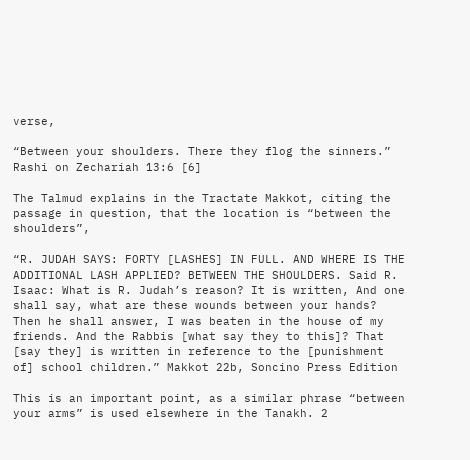verse,

“Between your shoulders. There they flog the sinners.” Rashi on Zechariah 13:6 [6]

The Talmud explains in the Tractate Makkot, citing the passage in question, that the location is “between the shoulders”,

“R. JUDAH SAYS: FORTY [LASHES] IN FULL. AND WHERE IS THE ADDITIONAL LASH APPLIED? BETWEEN THE SHOULDERS. Said R. Isaac: What is R. Judah’s reason? It is written, And one shall say, what are these wounds between your hands? Then he shall answer, I was beaten in the house of my friends. And the Rabbis [what say they to this]? That [say they] is written in reference to the [punishment of] school children.” Makkot 22b, Soncino Press Edition

This is an important point, as a similar phrase “between your arms” is used elsewhere in the Tanakh. 2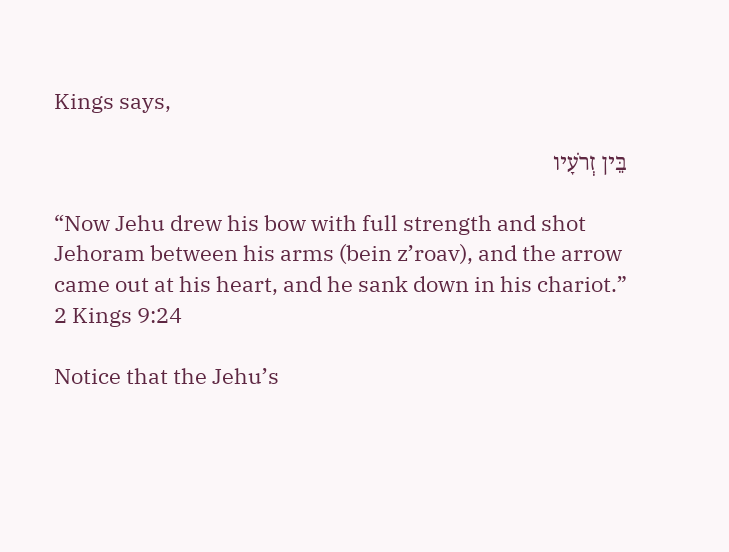Kings says,

בֵּין זְרֹעָיו

“Now Jehu drew his bow with full strength and shot Jehoram between his arms (bein z’roav), and the arrow came out at his heart, and he sank down in his chariot.” 2 Kings 9:24

Notice that the Jehu’s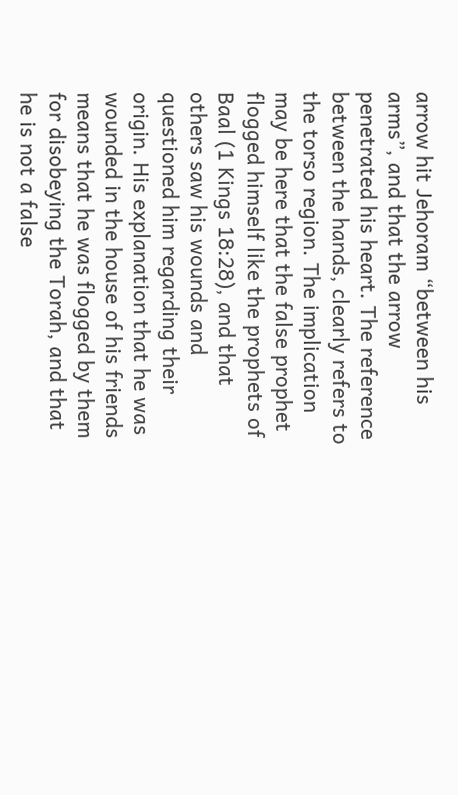arrow hit Jehoram “between his arms”, and that the arrow penetrated his heart. The reference between the hands, clearly refers to the torso region. The implication may be here that the false prophet flogged himself like the prophets of Baal (1 Kings 18:28), and that others saw his wounds and questioned him regarding their origin. His explanation that he was wounded in the house of his friends means that he was flogged by them for disobeying the Torah, and that he is not a false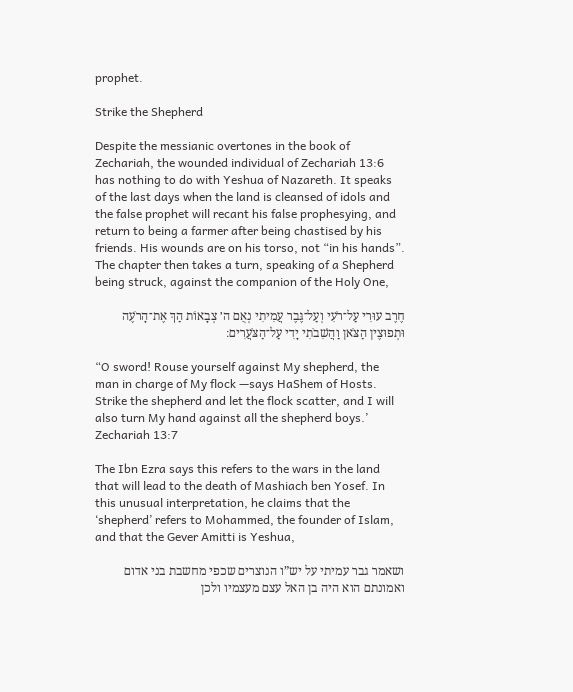prophet.

Strike the Shepherd

Despite the messianic overtones in the book of Zechariah, the wounded individual of Zechariah 13:6 has nothing to do with Yeshua of Nazareth. It speaks of the last days when the land is cleansed of idols and the false prophet will recant his false prophesying, and return to being a farmer after being chastised by his friends. His wounds are on his torso, not “in his hands”. The chapter then takes a turn, speaking of a Shepherd being struck, against the companion of the Holy One,

חֶרֶב עוּרִי עַל־רֹעִי וְעַל־גֶּבֶר עֲמִיתִי נְאֻם ה׳ צְבָאוֹת הַךְ אֶת־הָרֹעֶה וּתְפוּצֶין הַצֹּאן וַהֲשִׁבֹתִי יָדִי עַל־הַצֹּעֲרִים׃

“O sword! Rouse yourself against My shepherd, the man in charge of My flock —says HaShem of Hosts. Strike the shepherd and let the flock scatter, and I will also turn My hand against all the shepherd boys.’ Zechariah 13:7

The Ibn Ezra says this refers to the wars in the land that will lead to the death of Mashiach ben Yosef. In this unusual interpretation, he claims that the ‘shepherd’ refers to Mohammed, the founder of Islam, and that the Gever Amitti is Yeshua,

ושאמר גבר עמיתי על יש”ו הנוצרים שכפי מחשבת בני אדום ואמונתם הוא היה בן האל עצם מעצמיו ולכן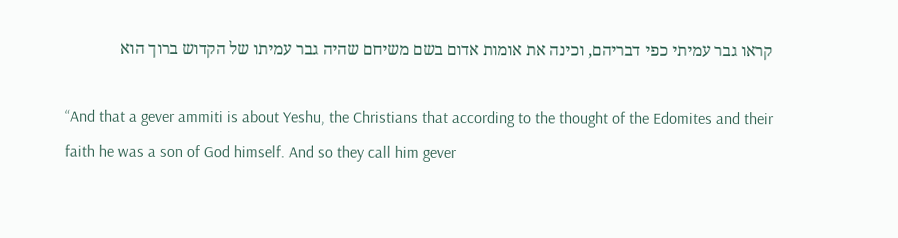קראו גבר עמיתי כפי דבריהם, וכינה את אומות אדום בשם משיחם שהיה גבר עמיתו של הקדוש ברוך הוא

“And that a gever ammiti is about Yeshu, the Christians that according to the thought of the Edomites and their faith he was a son of God himself. And so they call him gever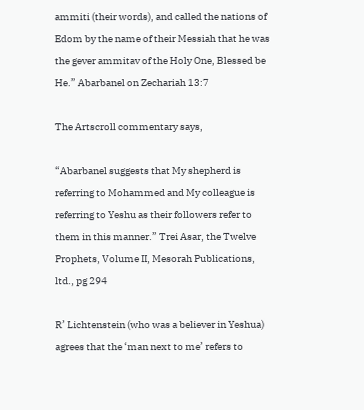ammiti (their words), and called the nations of Edom by the name of their Messiah that he was the gever ammitav of the Holy One, Blessed be He.” Abarbanel on Zechariah 13:7

The Artscroll commentary says,

“Abarbanel suggests that My shepherd is referring to Mohammed and My colleague is referring to Yeshu as their followers refer to them in this manner.” Trei Asar, the Twelve Prophets, Volume II, Mesorah Publications, ltd., pg 294

R’ Lichtenstein (who was a believer in Yeshua) agrees that the ‘man next to me’ refers to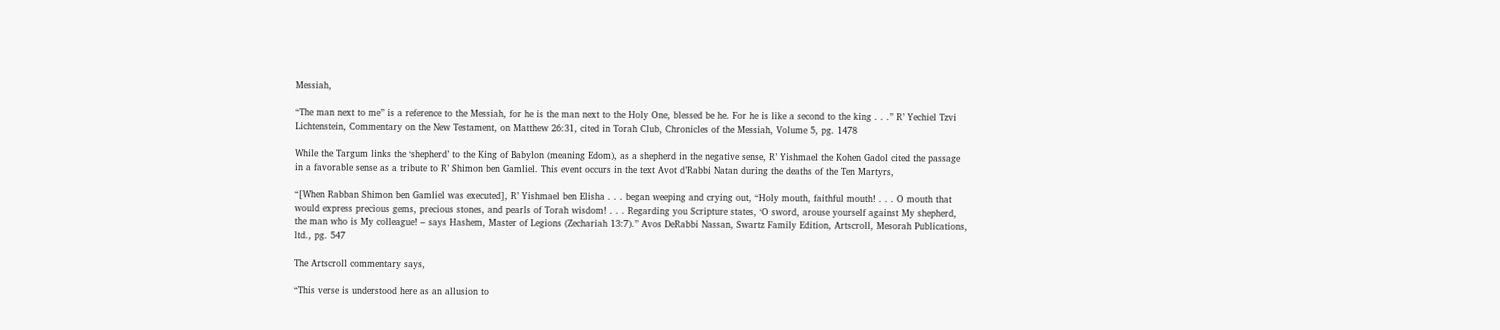Messiah,

“The man next to me” is a reference to the Messiah, for he is the man next to the Holy One, blessed be he. For he is like a second to the king . . .” R’ Yechiel Tzvi Lichtenstein, Commentary on the New Testament, on Matthew 26:31, cited in Torah Club, Chronicles of the Messiah, Volume 5, pg. 1478

While the Targum links the ‘shepherd’ to the King of Babylon (meaning Edom), as a shepherd in the negative sense, R’ Yishmael the Kohen Gadol cited the passage in a favorable sense as a tribute to R’ Shimon ben Gamliel. This event occurs in the text Avot d’Rabbi Natan during the deaths of the Ten Martyrs,

“[When Rabban Shimon ben Gamliel was executed], R’ Yishmael ben Elisha . . . began weeping and crying out, “Holy mouth, faithful mouth! . . . O mouth that would express precious gems, precious stones, and pearls of Torah wisdom! . . . Regarding you Scripture states, ‘O sword, arouse yourself against My shepherd, the man who is My colleague! – says Hashem, Master of Legions (Zechariah 13:7).” Avos DeRabbi Nassan, Swartz Family Edition, Artscroll, Mesorah Publications, ltd., pg. 547

The Artscroll commentary says,

“This verse is understood here as an allusion to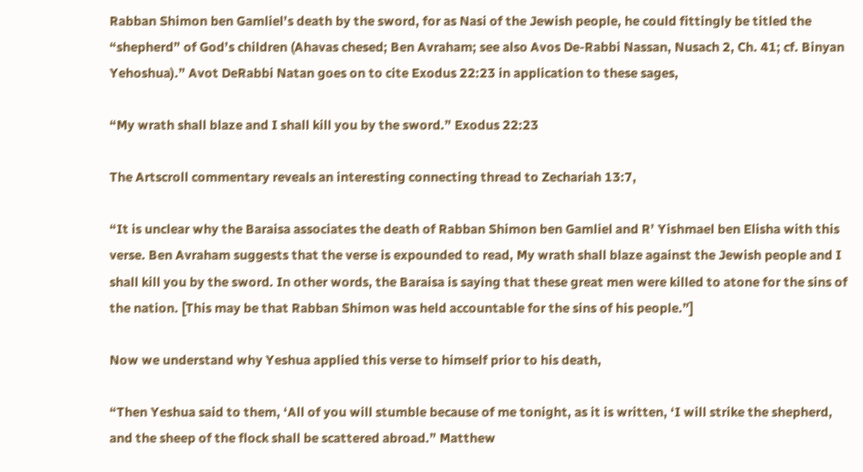Rabban Shimon ben Gamliel’s death by the sword, for as Nasi of the Jewish people, he could fittingly be titled the “shepherd” of God’s children (Ahavas chesed; Ben Avraham; see also Avos De-Rabbi Nassan, Nusach 2, Ch. 41; cf. Binyan Yehoshua).” Avot DeRabbi Natan goes on to cite Exodus 22:23 in application to these sages,

“My wrath shall blaze and I shall kill you by the sword.” Exodus 22:23

The Artscroll commentary reveals an interesting connecting thread to Zechariah 13:7,

“It is unclear why the Baraisa associates the death of Rabban Shimon ben Gamliel and R’ Yishmael ben Elisha with this verse. Ben Avraham suggests that the verse is expounded to read, My wrath shall blaze against the Jewish people and I shall kill you by the sword. In other words, the Baraisa is saying that these great men were killed to atone for the sins of the nation. [This may be that Rabban Shimon was held accountable for the sins of his people.”]

Now we understand why Yeshua applied this verse to himself prior to his death,

“Then Yeshua said to them, ‘All of you will stumble because of me tonight, as it is written, ‘I will strike the shepherd, and the sheep of the flock shall be scattered abroad.” Matthew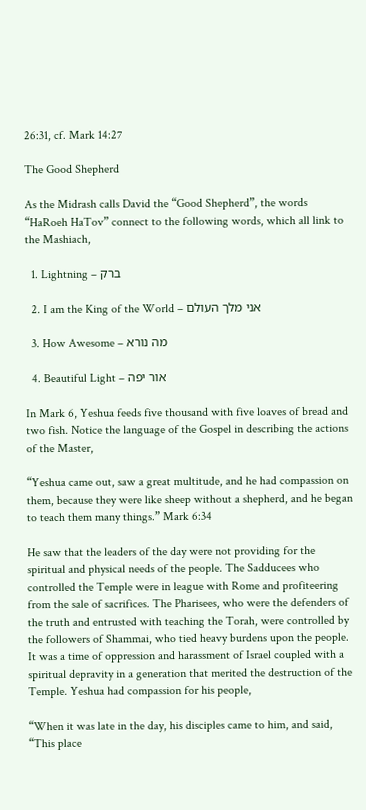26:31, cf. Mark 14:27

The Good Shepherd

As the Midrash calls David the “Good Shepherd”, the words “HaRoeh HaTov” connect to the following words, which all link to the Mashiach,

  1. Lightning – ברק

  2. I am the King of the World – אני מלך העולם

  3. How Awesome – מה נורא

  4. Beautiful Light – אור יפה

In Mark 6, Yeshua feeds five thousand with five loaves of bread and two fish. Notice the language of the Gospel in describing the actions of the Master,

“Yeshua came out, saw a great multitude, and he had compassion on them, because they were like sheep without a shepherd, and he began to teach them many things.” Mark 6:34

He saw that the leaders of the day were not providing for the spiritual and physical needs of the people. The Sadducees who controlled the Temple were in league with Rome and profiteering from the sale of sacrifices. The Pharisees, who were the defenders of the truth and entrusted with teaching the Torah, were controlled by the followers of Shammai, who tied heavy burdens upon the people. It was a time of oppression and harassment of Israel coupled with a spiritual depravity in a generation that merited the destruction of the Temple. Yeshua had compassion for his people,

“When it was late in the day, his disciples came to him, and said, “This place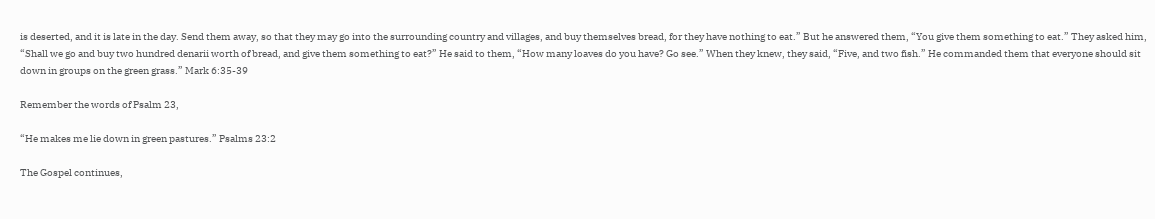is deserted, and it is late in the day. Send them away, so that they may go into the surrounding country and villages, and buy themselves bread, for they have nothing to eat.” But he answered them, “You give them something to eat.” They asked him, “Shall we go and buy two hundred denarii worth of bread, and give them something to eat?” He said to them, “How many loaves do you have? Go see.” When they knew, they said, “Five, and two fish.” He commanded them that everyone should sit down in groups on the green grass.” Mark 6:35-39

Remember the words of Psalm 23,

“He makes me lie down in green pastures.” Psalms 23:2

The Gospel continues,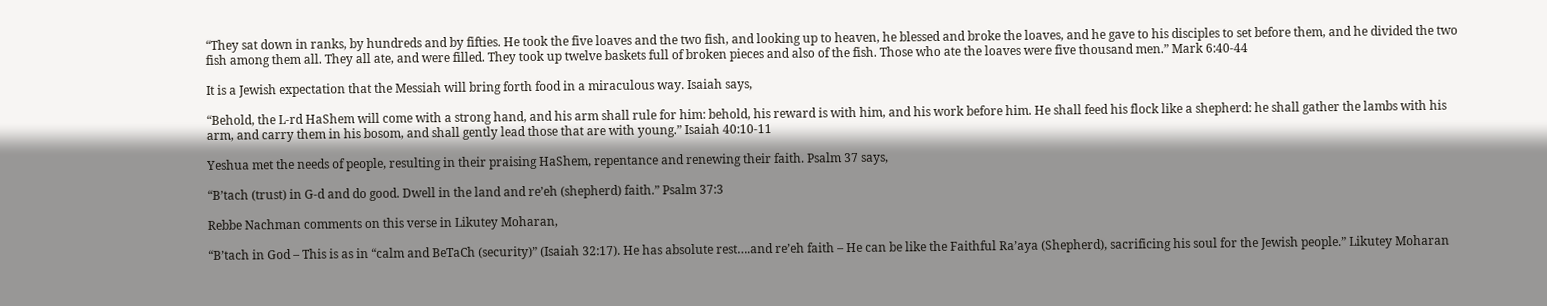“They sat down in ranks, by hundreds and by fifties. He took the five loaves and the two fish, and looking up to heaven, he blessed and broke the loaves, and he gave to his disciples to set before them, and he divided the two fish among them all. They all ate, and were filled. They took up twelve baskets full of broken pieces and also of the fish. Those who ate the loaves were five thousand men.” Mark 6:40-44

It is a Jewish expectation that the Messiah will bring forth food in a miraculous way. Isaiah says,

“Behold, the L-rd HaShem will come with a strong hand, and his arm shall rule for him: behold, his reward is with him, and his work before him. He shall feed his flock like a shepherd: he shall gather the lambs with his arm, and carry them in his bosom, and shall gently lead those that are with young.” Isaiah 40:10-11

Yeshua met the needs of people, resulting in their praising HaShem, repentance and renewing their faith. Psalm 37 says,

“B’tach (trust) in G-d and do good. Dwell in the land and re’eh (shepherd) faith.” Psalm 37:3

Rebbe Nachman comments on this verse in Likutey Moharan,

“B’tach in God – This is as in “calm and BeTaCh (security)” (Isaiah 32:17). He has absolute rest….and re’eh faith – He can be like the Faithful Ra’aya (Shepherd), sacrificing his soul for the Jewish people.” Likutey Moharan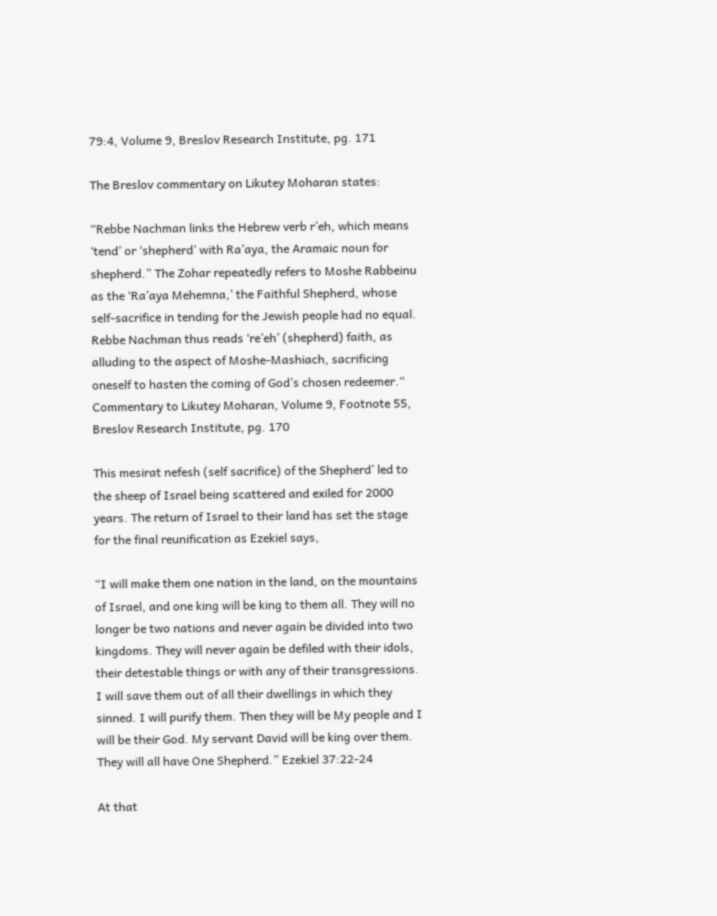79:4, Volume 9, Breslov Research Institute, pg. 171

The Breslov commentary on Likutey Moharan states:

“Rebbe Nachman links the Hebrew verb r’eh, which means ‘tend’ or ‘shepherd’ with Ra’aya, the Aramaic noun for shepherd.” The Zohar repeatedly refers to Moshe Rabbeinu as the ‘Ra’aya Mehemna,’ the Faithful Shepherd, whose self-sacrifice in tending for the Jewish people had no equal. Rebbe Nachman thus reads ‘re’eh’ (shepherd) faith, as alluding to the aspect of Moshe-Mashiach, sacrificing oneself to hasten the coming of God’s chosen redeemer.“ Commentary to Likutey Moharan, Volume 9, Footnote 55, Breslov Research Institute, pg. 170

This mesirat nefesh (self sacrifice) of the Shepherd’ led to the sheep of Israel being scattered and exiled for 2000 years. The return of Israel to their land has set the stage for the final reunification as Ezekiel says,

“I will make them one nation in the land, on the mountains of Israel, and one king will be king to them all. They will no longer be two nations and never again be divided into two kingdoms. They will never again be defiled with their idols, their detestable things or with any of their transgressions. I will save them out of all their dwellings in which they sinned. I will purify them. Then they will be My people and I will be their God. My servant David will be king over them. They will all have One Shepherd.” Ezekiel 37:22-24

At that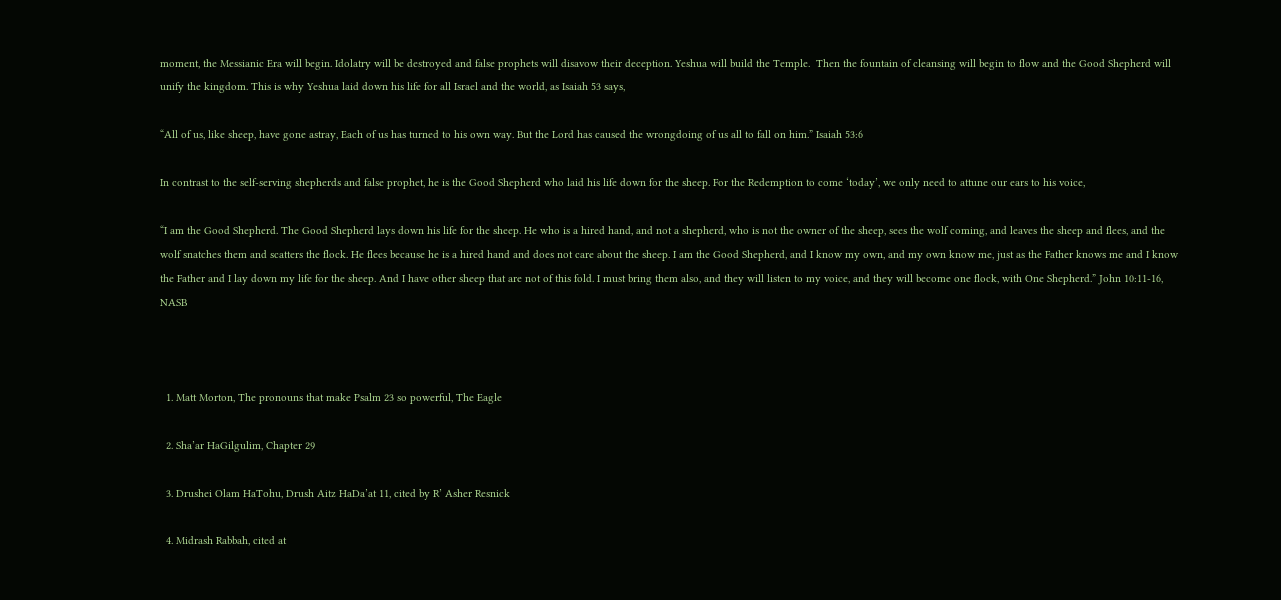moment, the Messianic Era will begin. Idolatry will be destroyed and false prophets will disavow their deception. Yeshua will build the Temple.  Then the fountain of cleansing will begin to flow and the Good Shepherd will unify the kingdom. This is why Yeshua laid down his life for all Israel and the world, as Isaiah 53 says,

“All of us, like sheep, have gone astray, Each of us has turned to his own way. But the Lord has caused the wrongdoing of us all to fall on him.” Isaiah 53:6

In contrast to the self-serving shepherds and false prophet, he is the Good Shepherd who laid his life down for the sheep. For the Redemption to come ‘today’, we only need to attune our ears to his voice,

“I am the Good Shepherd. The Good Shepherd lays down his life for the sheep. He who is a hired hand, and not a shepherd, who is not the owner of the sheep, sees the wolf coming, and leaves the sheep and flees, and the wolf snatches them and scatters the flock. He flees because he is a hired hand and does not care about the sheep. I am the Good Shepherd, and I know my own, and my own know me, just as the Father knows me and I know the Father and I lay down my life for the sheep. And I have other sheep that are not of this fold. I must bring them also, and they will listen to my voice, and they will become one flock, with One Shepherd.” John 10:11-16, NASB



  1. Matt Morton, The pronouns that make Psalm 23 so powerful, The Eagle

  2. Sha’ar HaGilgulim, Chapter 29

  3. Drushei Olam HaTohu, Drush Aitz HaDa’at 11, cited by R’ Asher Resnick

  4. Midrash Rabbah, cited at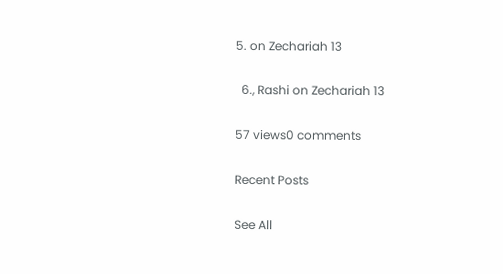5. on Zechariah 13

  6., Rashi on Zechariah 13

57 views0 comments

Recent Posts

See All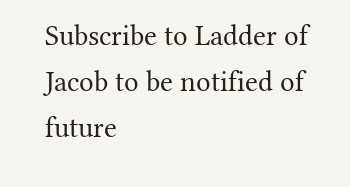Subscribe to Ladder of Jacob to be notified of future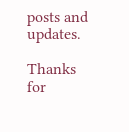posts and updates.

Thanks for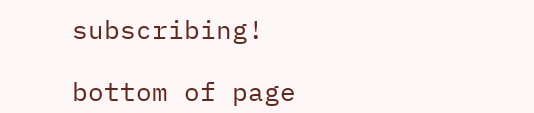subscribing!

bottom of page